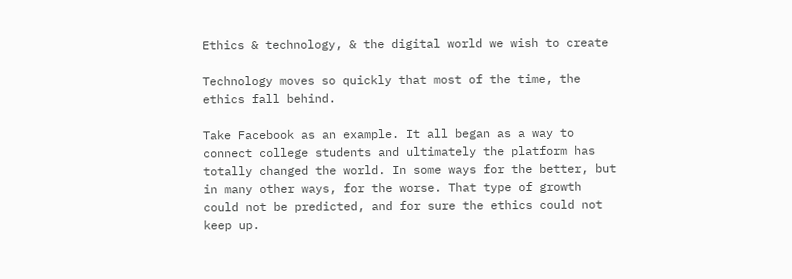Ethics & technology, & the digital world we wish to create

Technology moves so quickly that most of the time, the ethics fall behind.

Take Facebook as an example. It all began as a way to connect college students and ultimately the platform has totally changed the world. In some ways for the better, but in many other ways, for the worse. That type of growth could not be predicted, and for sure the ethics could not keep up.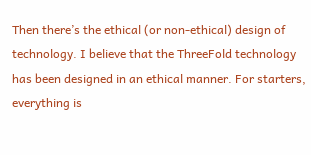Then there’s the ethical (or non-ethical) design of technology. I believe that the ThreeFold technology has been designed in an ethical manner. For starters, everything is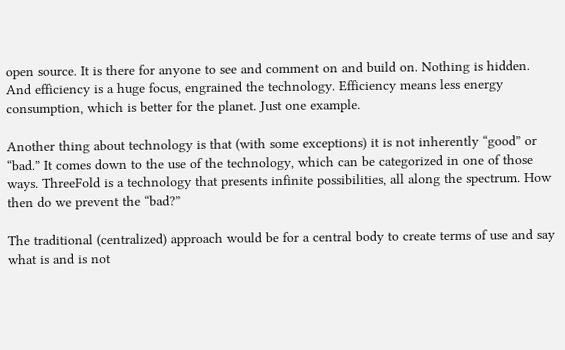open source. It is there for anyone to see and comment on and build on. Nothing is hidden. And efficiency is a huge focus, engrained the technology. Efficiency means less energy consumption, which is better for the planet. Just one example.

Another thing about technology is that (with some exceptions) it is not inherently “good” or “bad.” It comes down to the use of the technology, which can be categorized in one of those ways. ThreeFold is a technology that presents infinite possibilities, all along the spectrum. How then do we prevent the “bad?”

The traditional (centralized) approach would be for a central body to create terms of use and say what is and is not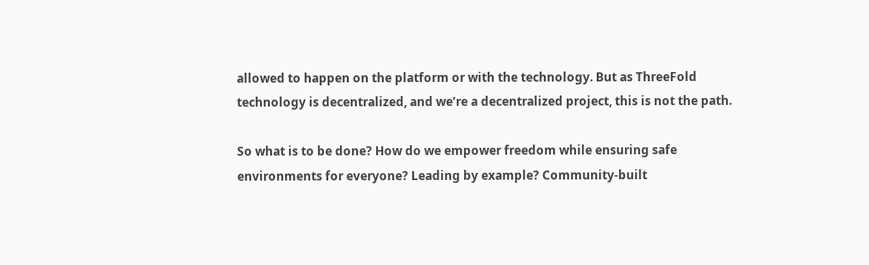allowed to happen on the platform or with the technology. But as ThreeFold technology is decentralized, and we’re a decentralized project, this is not the path.

So what is to be done? How do we empower freedom while ensuring safe environments for everyone? Leading by example? Community-built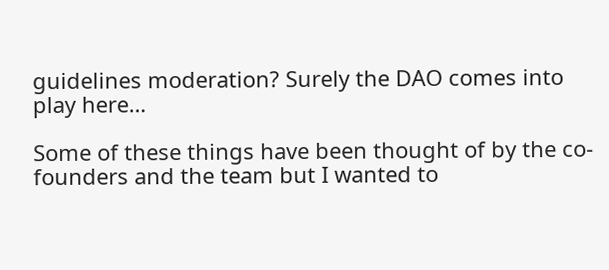guidelines moderation? Surely the DAO comes into play here…

Some of these things have been thought of by the co-founders and the team but I wanted to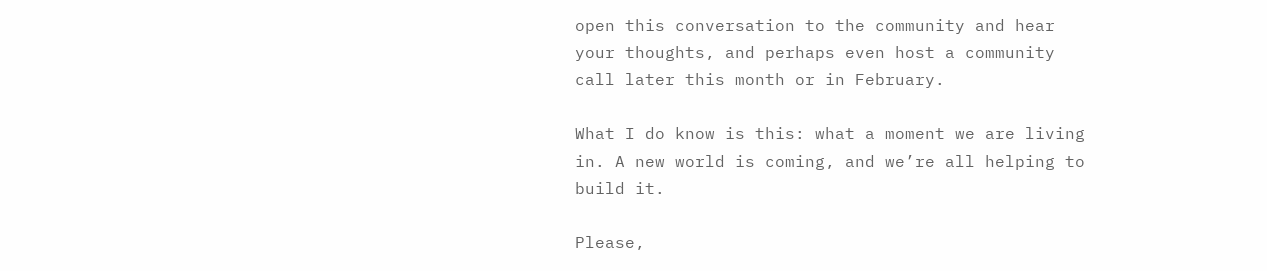open this conversation to the community and hear your thoughts, and perhaps even host a community call later this month or in February.

What I do know is this: what a moment we are living in. A new world is coming, and we’re all helping to build it.

Please,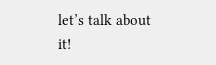let’s talk about it!